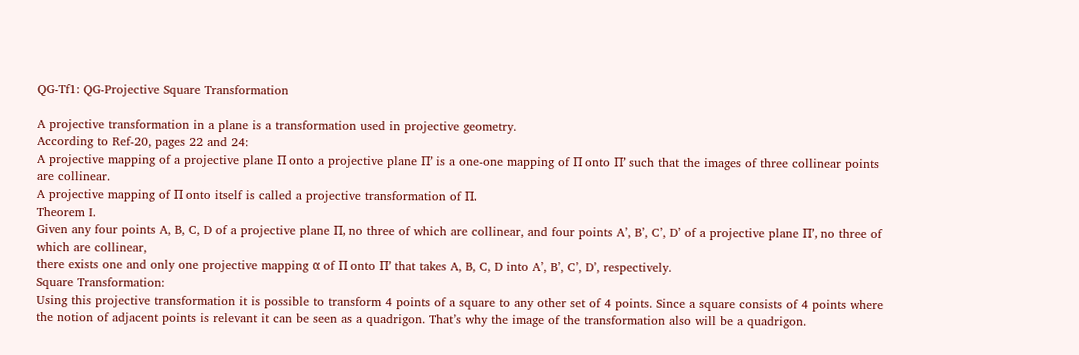QG-Tf1: QG-Projective Square Transformation

A projective transformation in a plane is a transformation used in projective geometry.
According to Ref-20, pages 22 and 24:
A projective mapping of a projective plane Π onto a projective plane Π’ is a one-one mapping of Π onto Π’ such that the images of three collinear points are collinear.
A projective mapping of Π onto itself is called a projective transformation of Π.
Theorem I.
Given any four points A, B, C, D of a projective plane Π, no three of which are collinear, and four points A’, B’, C’, D’ of a projective plane Π’, no three of which are collinear,
there exists one and only one projective mapping α of Π onto Π’ that takes A, B, C, D into A’, B’, C’, D’, respectively.
Square Transformation:
Using this projective transformation it is possible to transform 4 points of a square to any other set of 4 points. Since a square consists of 4 points where the notion of adjacent points is relevant it can be seen as a quadrigon. That’s why the image of the transformation also will be a quadrigon.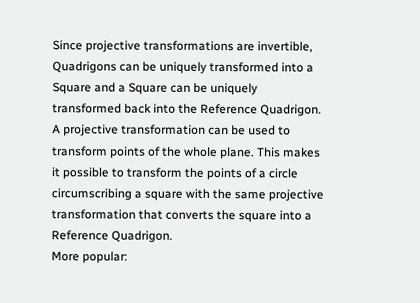Since projective transformations are invertible, Quadrigons can be uniquely transformed into a Square and a Square can be uniquely transformed back into the Reference Quadrigon.
A projective transformation can be used to transform points of the whole plane. This makes it possible to transform the points of a circle circumscribing a square with the same projective transformation that converts the square into a Reference Quadrigon.
More popular: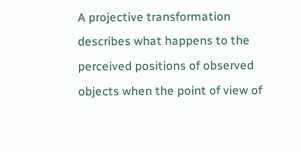A projective transformation describes what happens to the perceived positions of observed objects when the point of view of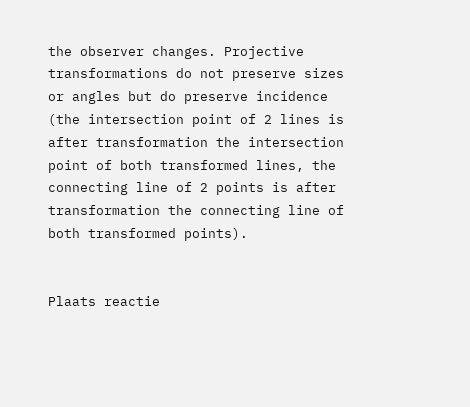the observer changes. Projective transformations do not preserve sizes or angles but do preserve incidence (the intersection point of 2 lines is after transformation the intersection point of both transformed lines, the connecting line of 2 points is after transformation the connecting line of both transformed points).


Plaats reactie